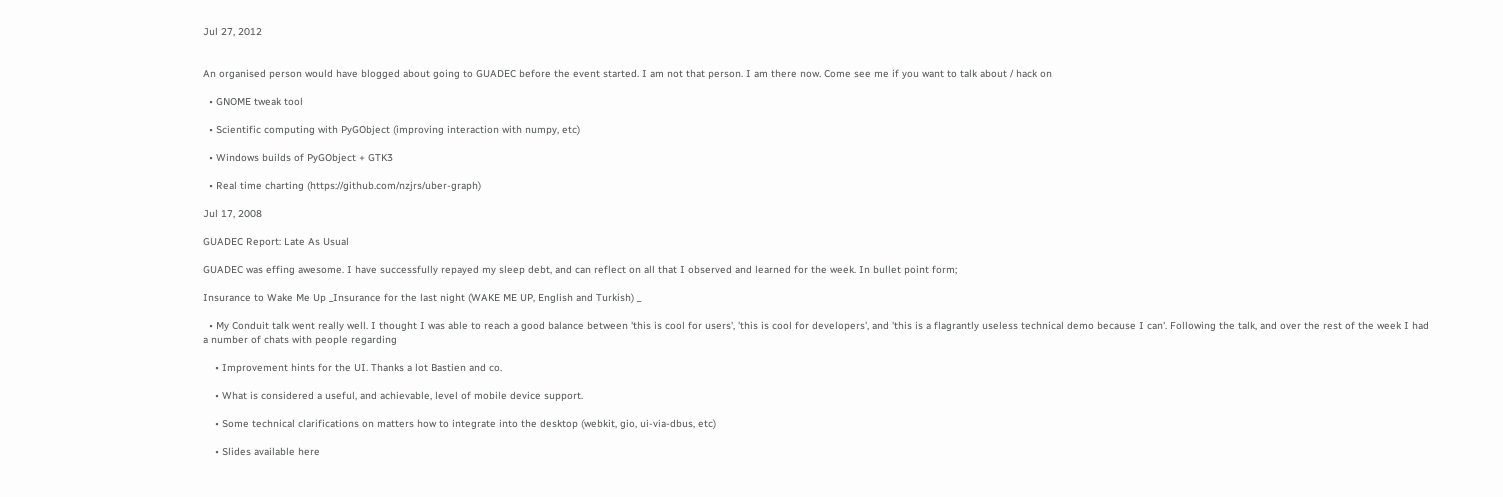Jul 27, 2012


An organised person would have blogged about going to GUADEC before the event started. I am not that person. I am there now. Come see me if you want to talk about / hack on

  • GNOME tweak tool

  • Scientific computing with PyGObject (improving interaction with numpy, etc)

  • Windows builds of PyGObject + GTK3

  • Real time charting (https://github.com/nzjrs/uber-graph)

Jul 17, 2008

GUADEC Report: Late As Usual

GUADEC was effing awesome. I have successfully repayed my sleep debt, and can reflect on all that I observed and learned for the week. In bullet point form;

Insurance to Wake Me Up _Insurance for the last night (WAKE ME UP, English and Turkish) _

  • My Conduit talk went really well. I thought I was able to reach a good balance between 'this is cool for users', 'this is cool for developers', and 'this is a flagrantly useless technical demo because I can'. Following the talk, and over the rest of the week I had a number of chats with people regarding

    • Improvement hints for the UI. Thanks a lot Bastien and co.

    • What is considered a useful, and achievable, level of mobile device support.

    • Some technical clarifications on matters how to integrate into the desktop (webkit, gio, ui-via-dbus, etc)

    • Slides available here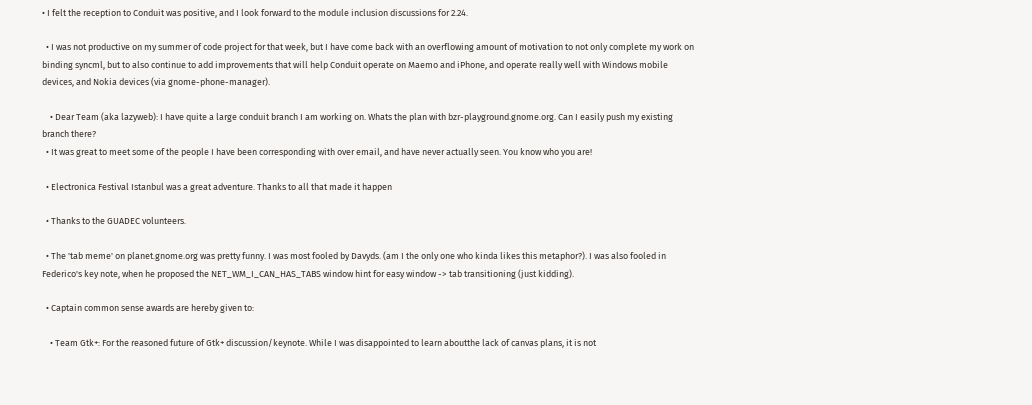• I felt the reception to Conduit was positive, and I look forward to the module inclusion discussions for 2.24.

  • I was not productive on my summer of code project for that week, but I have come back with an overflowing amount of motivation to not only complete my work on binding syncml, but to also continue to add improvements that will help Conduit operate on Maemo and iPhone, and operate really well with Windows mobile devices, and Nokia devices (via gnome-phone-manager).

    • Dear Team (aka lazyweb): I have quite a large conduit branch I am working on. Whats the plan with bzr-playground.gnome.org. Can I easily push my existing branch there?
  • It was great to meet some of the people I have been corresponding with over email, and have never actually seen. You know who you are!

  • Electronica Festival Istanbul was a great adventure. Thanks to all that made it happen

  • Thanks to the GUADEC volunteers.

  • The 'tab meme' on planet.gnome.org was pretty funny. I was most fooled by Davyds. (am I the only one who kinda likes this metaphor?). I was also fooled in Federico's key note, when he proposed the NET_WM_I_CAN_HAS_TABS window hint for easy window -> tab transitioning (just kidding).

  • Captain common sense awards are hereby given to:

    • Team Gtk+: For the reasoned future of Gtk+ discussion/keynote. While I was disappointed to learn aboutthe lack of canvas plans, it is not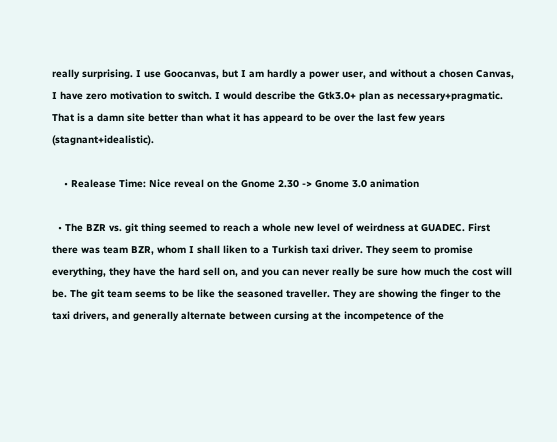really surprising. I use Goocanvas, but I am hardly a power user, and without a chosen Canvas, I have zero motivation to switch. I would describe the Gtk3.0+ plan as necessary+pragmatic. That is a damn site better than what it has appeard to be over the last few years (stagnant+idealistic).

    • Realease Time: Nice reveal on the Gnome 2.30 -> Gnome 3.0 animation

  • The BZR vs. git thing seemed to reach a whole new level of weirdness at GUADEC. First there was team BZR, whom I shall liken to a Turkish taxi driver. They seem to promise everything, they have the hard sell on, and you can never really be sure how much the cost will be. The git team seems to be like the seasoned traveller. They are showing the finger to the taxi drivers, and generally alternate between cursing at the incompetence of the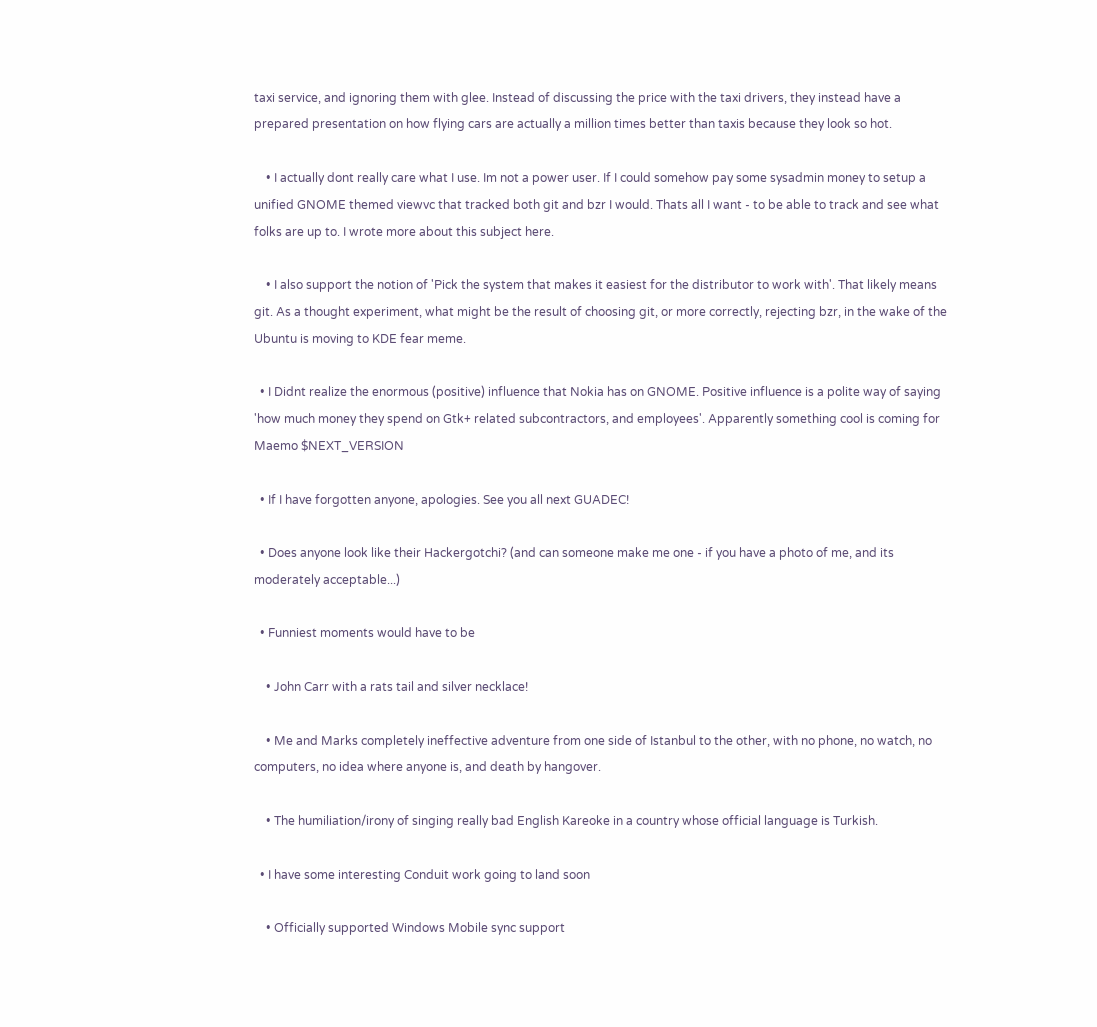taxi service, and ignoring them with glee. Instead of discussing the price with the taxi drivers, they instead have a prepared presentation on how flying cars are actually a million times better than taxis because they look so hot.

    • I actually dont really care what I use. Im not a power user. If I could somehow pay some sysadmin money to setup a unified GNOME themed viewvc that tracked both git and bzr I would. Thats all I want - to be able to track and see what folks are up to. I wrote more about this subject here.

    • I also support the notion of 'Pick the system that makes it easiest for the distributor to work with'. That likely means git. As a thought experiment, what might be the result of choosing git, or more correctly, rejecting bzr, in the wake of the Ubuntu is moving to KDE fear meme.

  • I Didnt realize the enormous (positive) influence that Nokia has on GNOME. Positive influence is a polite way of saying 'how much money they spend on Gtk+ related subcontractors, and employees'. Apparently something cool is coming for Maemo $NEXT_VERSION

  • If I have forgotten anyone, apologies. See you all next GUADEC!

  • Does anyone look like their Hackergotchi? (and can someone make me one - if you have a photo of me, and its moderately acceptable...)

  • Funniest moments would have to be

    • John Carr with a rats tail and silver necklace!

    • Me and Marks completely ineffective adventure from one side of Istanbul to the other, with no phone, no watch, no computers, no idea where anyone is, and death by hangover.

    • The humiliation/irony of singing really bad English Kareoke in a country whose official language is Turkish.

  • I have some interesting Conduit work going to land soon

    • Officially supported Windows Mobile sync support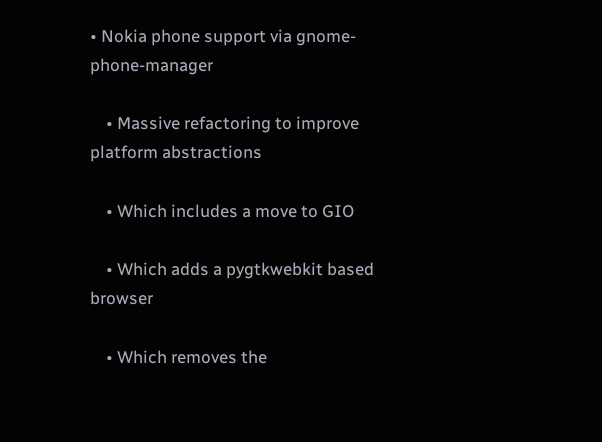• Nokia phone support via gnome-phone-manager

    • Massive refactoring to improve platform abstractions

    • Which includes a move to GIO

    • Which adds a pygtkwebkit based browser

    • Which removes the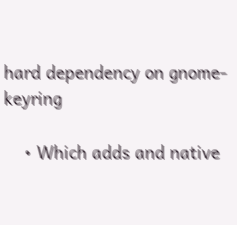hard dependency on gnome-keyring

    • Which adds and native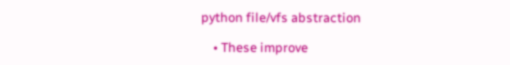python file/vfs abstraction

    • These improve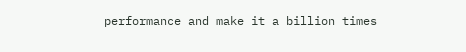performance and make it a billion times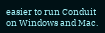easier to run Conduit on Windows and Mac.